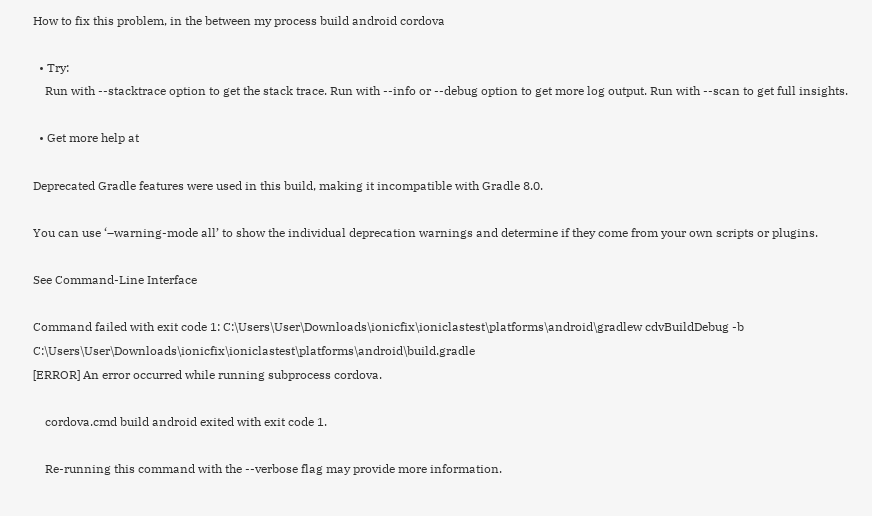How to fix this problem, in the between my process build android cordova

  • Try:
    Run with --stacktrace option to get the stack trace. Run with --info or --debug option to get more log output. Run with --scan to get full insights.

  • Get more help at

Deprecated Gradle features were used in this build, making it incompatible with Gradle 8.0.

You can use ‘–warning-mode all’ to show the individual deprecation warnings and determine if they come from your own scripts or plugins.

See Command-Line Interface

Command failed with exit code 1: C:\Users\User\Downloads\ionicfix\ioniclastest\platforms\android\gradlew cdvBuildDebug -b C:\Users\User\Downloads\ionicfix\ioniclastest\platforms\android\build.gradle
[ERROR] An error occurred while running subprocess cordova.

    cordova.cmd build android exited with exit code 1.

    Re-running this command with the --verbose flag may provide more information.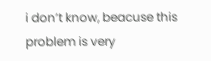i don’t know, beacuse this problem is very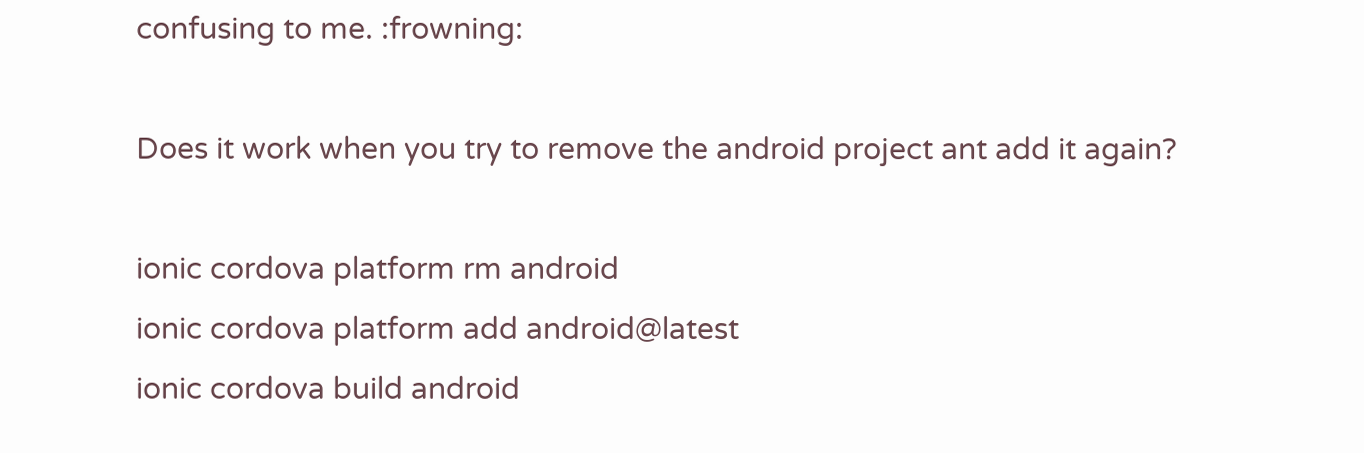confusing to me. :frowning:

Does it work when you try to remove the android project ant add it again?

ionic cordova platform rm android
ionic cordova platform add android@latest
ionic cordova build android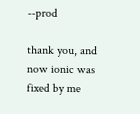--prod

thank you, and now ionic was fixed by me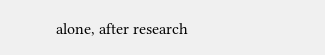alone, after research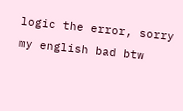logic the error, sorry my english bad btw